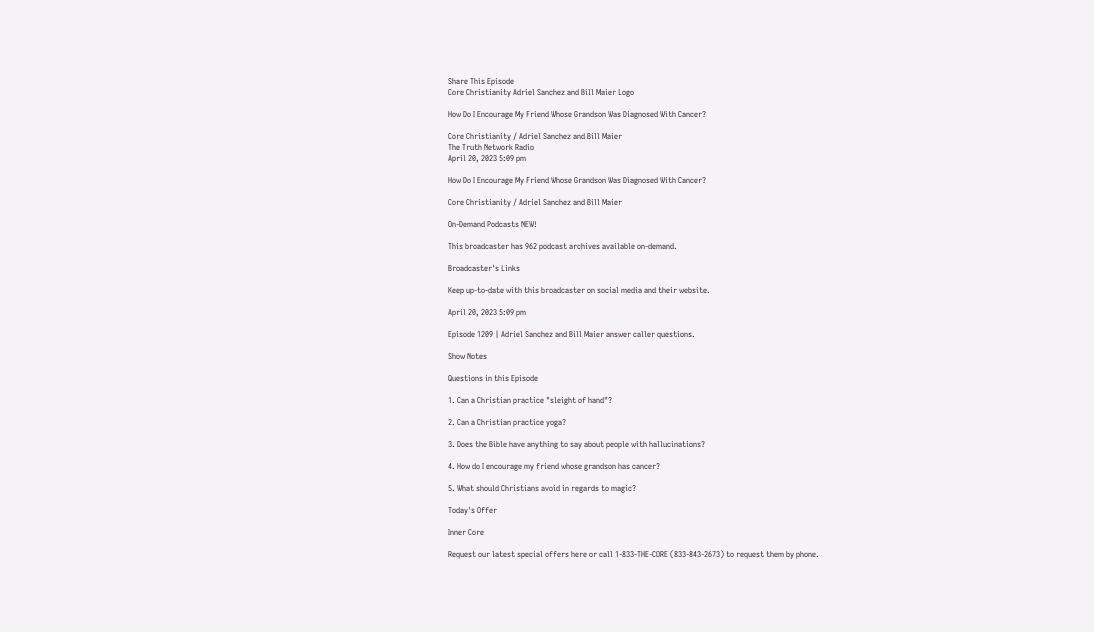Share This Episode
Core Christianity Adriel Sanchez and Bill Maier Logo

How Do I Encourage My Friend Whose Grandson Was Diagnosed With Cancer?

Core Christianity / Adriel Sanchez and Bill Maier
The Truth Network Radio
April 20, 2023 5:09 pm

How Do I Encourage My Friend Whose Grandson Was Diagnosed With Cancer?

Core Christianity / Adriel Sanchez and Bill Maier

On-Demand Podcasts NEW!

This broadcaster has 962 podcast archives available on-demand.

Broadcaster's Links

Keep up-to-date with this broadcaster on social media and their website.

April 20, 2023 5:09 pm

Episode 1209 | Adriel Sanchez and Bill Maier answer caller questions.

Show Notes

Questions in this Episode

1. Can a Christian practice "sleight of hand"?

2. Can a Christian practice yoga?

3. Does the Bible have anything to say about people with hallucinations?

4. How do I encourage my friend whose grandson has cancer?

5. What should Christians avoid in regards to magic?

Today's Offer

Inner Core

Request our latest special offers here or call 1-833-THE-CORE (833-843-2673) to request them by phone.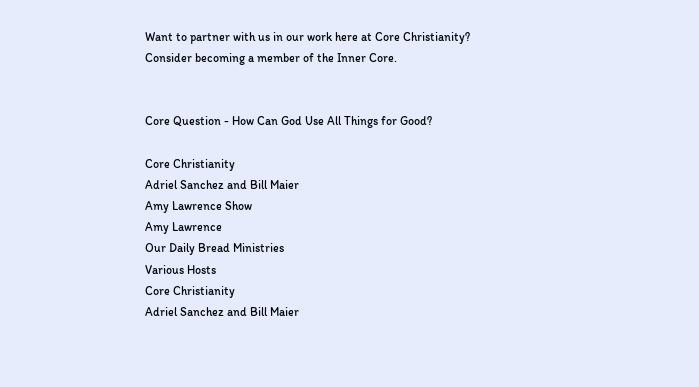Want to partner with us in our work here at Core Christianity? Consider becoming a member of the Inner Core.


Core Question - How Can God Use All Things for Good?

Core Christianity
Adriel Sanchez and Bill Maier
Amy Lawrence Show
Amy Lawrence
Our Daily Bread Ministries
Various Hosts
Core Christianity
Adriel Sanchez and Bill Maier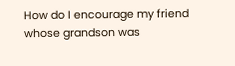How do I encourage my friend whose grandson was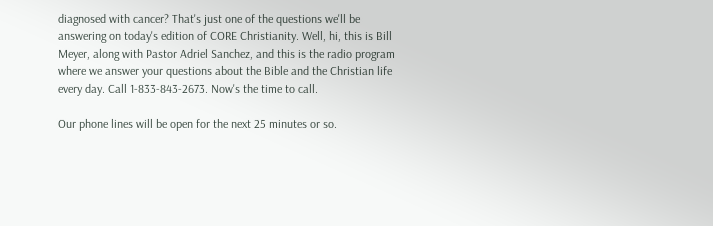diagnosed with cancer? That's just one of the questions we'll be answering on today's edition of CORE Christianity. Well, hi, this is Bill Meyer, along with Pastor Adriel Sanchez, and this is the radio program where we answer your questions about the Bible and the Christian life every day. Call 1-833-843-2673. Now's the time to call.

Our phone lines will be open for the next 25 minutes or so.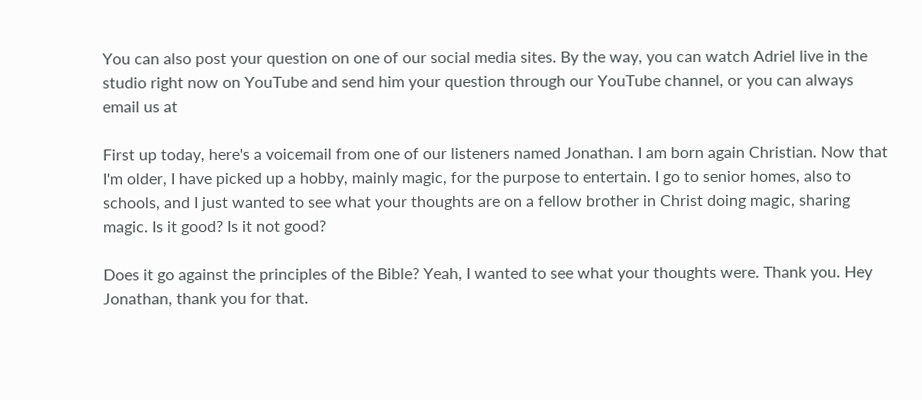You can also post your question on one of our social media sites. By the way, you can watch Adriel live in the studio right now on YouTube and send him your question through our YouTube channel, or you can always email us at

First up today, here's a voicemail from one of our listeners named Jonathan. I am born again Christian. Now that I'm older, I have picked up a hobby, mainly magic, for the purpose to entertain. I go to senior homes, also to schools, and I just wanted to see what your thoughts are on a fellow brother in Christ doing magic, sharing magic. Is it good? Is it not good?

Does it go against the principles of the Bible? Yeah, I wanted to see what your thoughts were. Thank you. Hey Jonathan, thank you for that.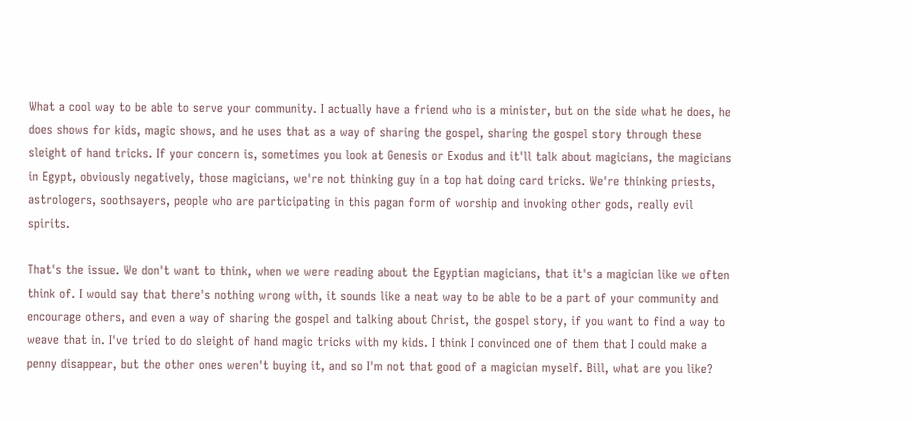What a cool way to be able to serve your community. I actually have a friend who is a minister, but on the side what he does, he does shows for kids, magic shows, and he uses that as a way of sharing the gospel, sharing the gospel story through these sleight of hand tricks. If your concern is, sometimes you look at Genesis or Exodus and it'll talk about magicians, the magicians in Egypt, obviously negatively, those magicians, we're not thinking guy in a top hat doing card tricks. We're thinking priests, astrologers, soothsayers, people who are participating in this pagan form of worship and invoking other gods, really evil spirits.

That's the issue. We don't want to think, when we were reading about the Egyptian magicians, that it's a magician like we often think of. I would say that there's nothing wrong with, it sounds like a neat way to be able to be a part of your community and encourage others, and even a way of sharing the gospel and talking about Christ, the gospel story, if you want to find a way to weave that in. I've tried to do sleight of hand magic tricks with my kids. I think I convinced one of them that I could make a penny disappear, but the other ones weren't buying it, and so I'm not that good of a magician myself. Bill, what are you like?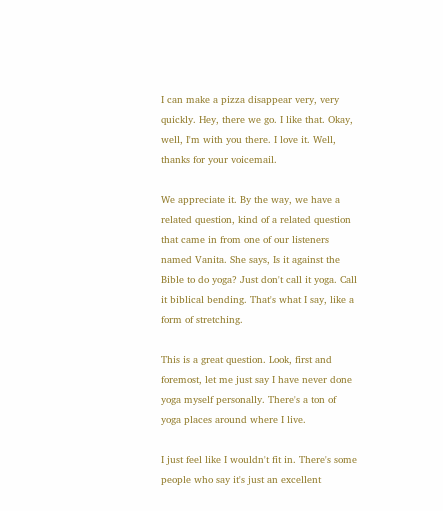I can make a pizza disappear very, very quickly. Hey, there we go. I like that. Okay, well, I'm with you there. I love it. Well, thanks for your voicemail.

We appreciate it. By the way, we have a related question, kind of a related question that came in from one of our listeners named Vanita. She says, Is it against the Bible to do yoga? Just don't call it yoga. Call it biblical bending. That's what I say, like a form of stretching.

This is a great question. Look, first and foremost, let me just say I have never done yoga myself personally. There's a ton of yoga places around where I live.

I just feel like I wouldn't fit in. There's some people who say it's just an excellent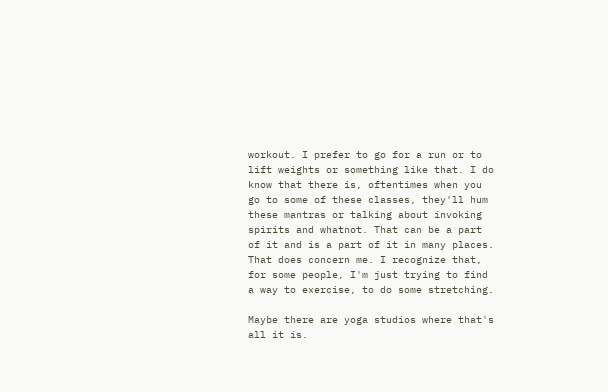workout. I prefer to go for a run or to lift weights or something like that. I do know that there is, oftentimes when you go to some of these classes, they'll hum these mantras or talking about invoking spirits and whatnot. That can be a part of it and is a part of it in many places. That does concern me. I recognize that, for some people, I'm just trying to find a way to exercise, to do some stretching.

Maybe there are yoga studios where that's all it is.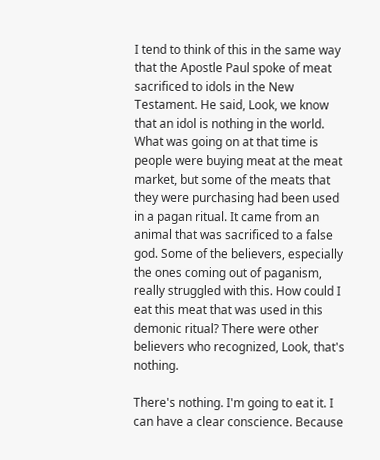I tend to think of this in the same way that the Apostle Paul spoke of meat sacrificed to idols in the New Testament. He said, Look, we know that an idol is nothing in the world. What was going on at that time is people were buying meat at the meat market, but some of the meats that they were purchasing had been used in a pagan ritual. It came from an animal that was sacrificed to a false god. Some of the believers, especially the ones coming out of paganism, really struggled with this. How could I eat this meat that was used in this demonic ritual? There were other believers who recognized, Look, that's nothing.

There's nothing. I'm going to eat it. I can have a clear conscience. Because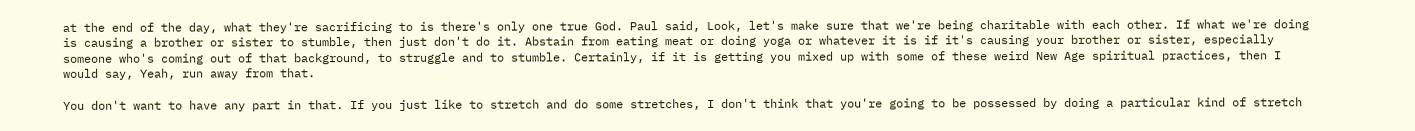at the end of the day, what they're sacrificing to is there's only one true God. Paul said, Look, let's make sure that we're being charitable with each other. If what we're doing is causing a brother or sister to stumble, then just don't do it. Abstain from eating meat or doing yoga or whatever it is if it's causing your brother or sister, especially someone who's coming out of that background, to struggle and to stumble. Certainly, if it is getting you mixed up with some of these weird New Age spiritual practices, then I would say, Yeah, run away from that.

You don't want to have any part in that. If you just like to stretch and do some stretches, I don't think that you're going to be possessed by doing a particular kind of stretch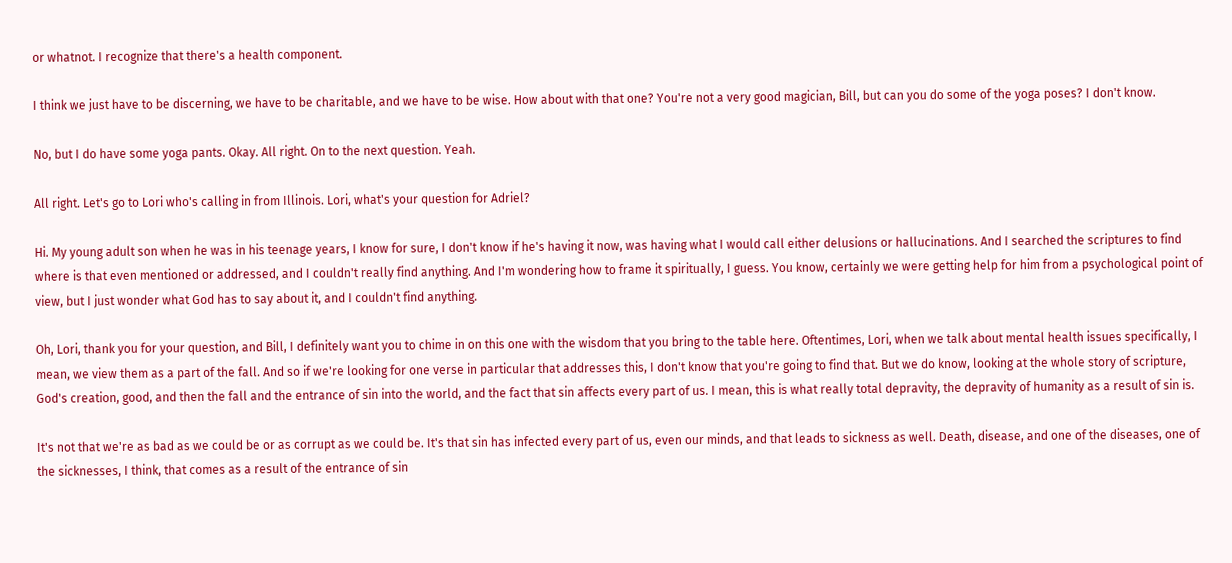or whatnot. I recognize that there's a health component.

I think we just have to be discerning, we have to be charitable, and we have to be wise. How about with that one? You're not a very good magician, Bill, but can you do some of the yoga poses? I don't know.

No, but I do have some yoga pants. Okay. All right. On to the next question. Yeah.

All right. Let's go to Lori who's calling in from Illinois. Lori, what's your question for Adriel?

Hi. My young adult son when he was in his teenage years, I know for sure, I don't know if he's having it now, was having what I would call either delusions or hallucinations. And I searched the scriptures to find where is that even mentioned or addressed, and I couldn't really find anything. And I'm wondering how to frame it spiritually, I guess. You know, certainly we were getting help for him from a psychological point of view, but I just wonder what God has to say about it, and I couldn't find anything.

Oh, Lori, thank you for your question, and Bill, I definitely want you to chime in on this one with the wisdom that you bring to the table here. Oftentimes, Lori, when we talk about mental health issues specifically, I mean, we view them as a part of the fall. And so if we're looking for one verse in particular that addresses this, I don't know that you're going to find that. But we do know, looking at the whole story of scripture, God's creation, good, and then the fall and the entrance of sin into the world, and the fact that sin affects every part of us. I mean, this is what really total depravity, the depravity of humanity as a result of sin is.

It's not that we're as bad as we could be or as corrupt as we could be. It's that sin has infected every part of us, even our minds, and that leads to sickness as well. Death, disease, and one of the diseases, one of the sicknesses, I think, that comes as a result of the entrance of sin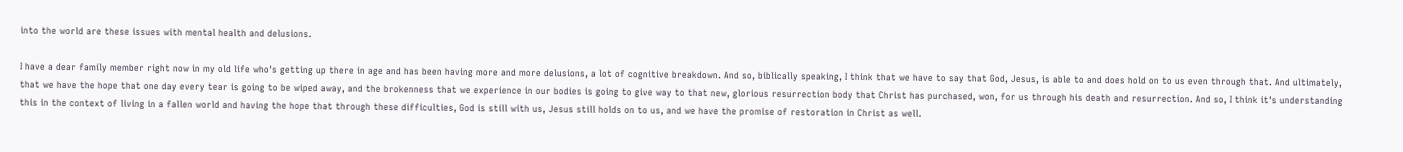into the world are these issues with mental health and delusions.

I have a dear family member right now in my old life who's getting up there in age and has been having more and more delusions, a lot of cognitive breakdown. And so, biblically speaking, I think that we have to say that God, Jesus, is able to and does hold on to us even through that. And ultimately, that we have the hope that one day every tear is going to be wiped away, and the brokenness that we experience in our bodies is going to give way to that new, glorious resurrection body that Christ has purchased, won, for us through his death and resurrection. And so, I think it's understanding this in the context of living in a fallen world and having the hope that through these difficulties, God is still with us, Jesus still holds on to us, and we have the promise of restoration in Christ as well.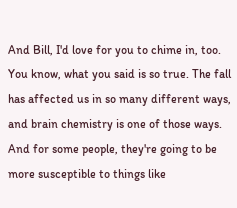And Bill, I'd love for you to chime in, too. You know, what you said is so true. The fall has affected us in so many different ways, and brain chemistry is one of those ways. And for some people, they're going to be more susceptible to things like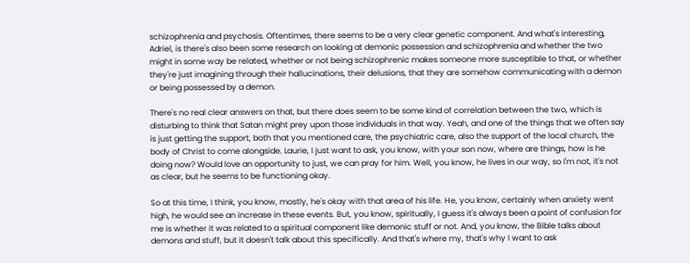schizophrenia and psychosis. Oftentimes, there seems to be a very clear genetic component. And what's interesting, Adriel, is there's also been some research on looking at demonic possession and schizophrenia and whether the two might in some way be related, whether or not being schizophrenic makes someone more susceptible to that, or whether they're just imagining through their hallucinations, their delusions, that they are somehow communicating with a demon or being possessed by a demon.

There's no real clear answers on that, but there does seem to be some kind of correlation between the two, which is disturbing to think that Satan might prey upon those individuals in that way. Yeah, and one of the things that we often say is just getting the support, both that you mentioned care, the psychiatric care, also the support of the local church, the body of Christ to come alongside. Laurie, I just want to ask, you know, with your son now, where are things, how is he doing now? Would love an opportunity to just, we can pray for him. Well, you know, he lives in our way, so I'm not, it's not as clear, but he seems to be functioning okay.

So at this time, I think, you know, mostly, he's okay with that area of his life. He, you know, certainly when anxiety went high, he would see an increase in these events. But, you know, spiritually, I guess it's always been a point of confusion for me is whether it was related to a spiritual component like demonic stuff or not. And, you know, the Bible talks about demons and stuff, but it doesn't talk about this specifically. And that's where my, that's why I want to ask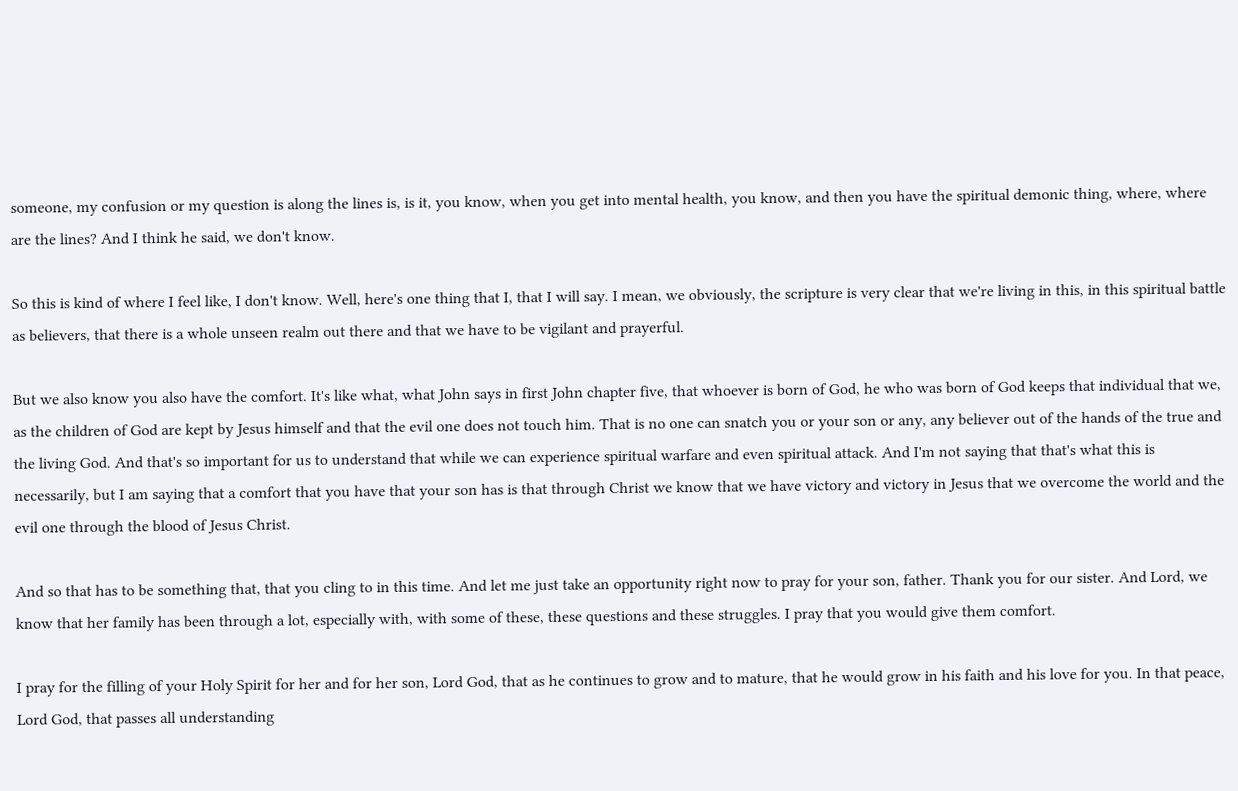someone, my confusion or my question is along the lines is, is it, you know, when you get into mental health, you know, and then you have the spiritual demonic thing, where, where are the lines? And I think he said, we don't know.

So this is kind of where I feel like, I don't know. Well, here's one thing that I, that I will say. I mean, we obviously, the scripture is very clear that we're living in this, in this spiritual battle as believers, that there is a whole unseen realm out there and that we have to be vigilant and prayerful.

But we also know you also have the comfort. It's like what, what John says in first John chapter five, that whoever is born of God, he who was born of God keeps that individual that we, as the children of God are kept by Jesus himself and that the evil one does not touch him. That is no one can snatch you or your son or any, any believer out of the hands of the true and the living God. And that's so important for us to understand that while we can experience spiritual warfare and even spiritual attack. And I'm not saying that that's what this is necessarily, but I am saying that a comfort that you have that your son has is that through Christ we know that we have victory and victory in Jesus that we overcome the world and the evil one through the blood of Jesus Christ.

And so that has to be something that, that you cling to in this time. And let me just take an opportunity right now to pray for your son, father. Thank you for our sister. And Lord, we know that her family has been through a lot, especially with, with some of these, these questions and these struggles. I pray that you would give them comfort.

I pray for the filling of your Holy Spirit for her and for her son, Lord God, that as he continues to grow and to mature, that he would grow in his faith and his love for you. In that peace, Lord God, that passes all understanding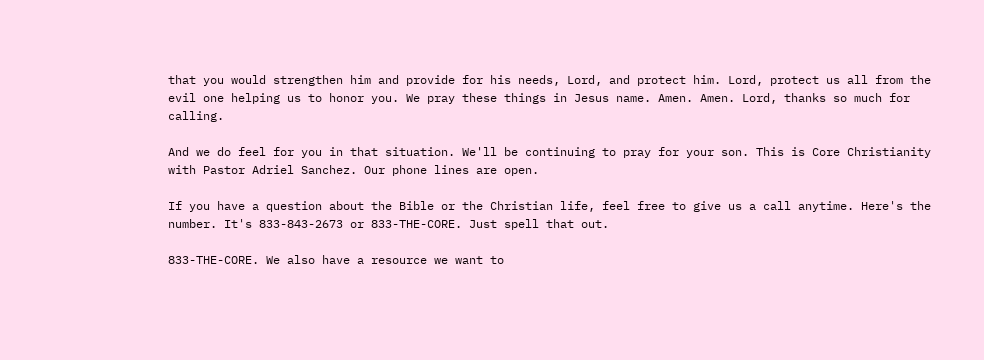that you would strengthen him and provide for his needs, Lord, and protect him. Lord, protect us all from the evil one helping us to honor you. We pray these things in Jesus name. Amen. Amen. Lord, thanks so much for calling.

And we do feel for you in that situation. We'll be continuing to pray for your son. This is Core Christianity with Pastor Adriel Sanchez. Our phone lines are open.

If you have a question about the Bible or the Christian life, feel free to give us a call anytime. Here's the number. It's 833-843-2673 or 833-THE-CORE. Just spell that out.

833-THE-CORE. We also have a resource we want to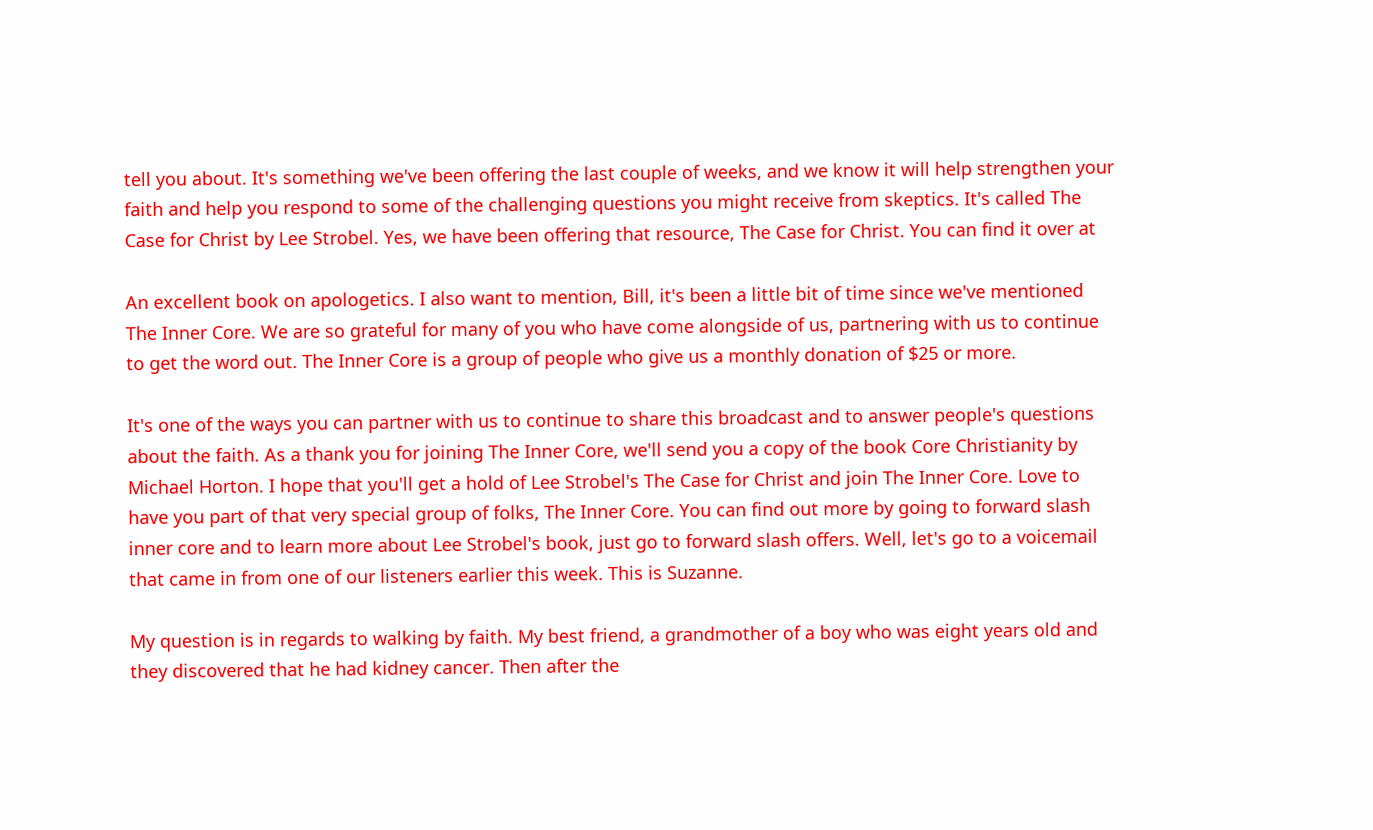tell you about. It's something we've been offering the last couple of weeks, and we know it will help strengthen your faith and help you respond to some of the challenging questions you might receive from skeptics. It's called The Case for Christ by Lee Strobel. Yes, we have been offering that resource, The Case for Christ. You can find it over at

An excellent book on apologetics. I also want to mention, Bill, it's been a little bit of time since we've mentioned The Inner Core. We are so grateful for many of you who have come alongside of us, partnering with us to continue to get the word out. The Inner Core is a group of people who give us a monthly donation of $25 or more.

It's one of the ways you can partner with us to continue to share this broadcast and to answer people's questions about the faith. As a thank you for joining The Inner Core, we'll send you a copy of the book Core Christianity by Michael Horton. I hope that you'll get a hold of Lee Strobel's The Case for Christ and join The Inner Core. Love to have you part of that very special group of folks, The Inner Core. You can find out more by going to forward slash inner core and to learn more about Lee Strobel's book, just go to forward slash offers. Well, let's go to a voicemail that came in from one of our listeners earlier this week. This is Suzanne.

My question is in regards to walking by faith. My best friend, a grandmother of a boy who was eight years old and they discovered that he had kidney cancer. Then after the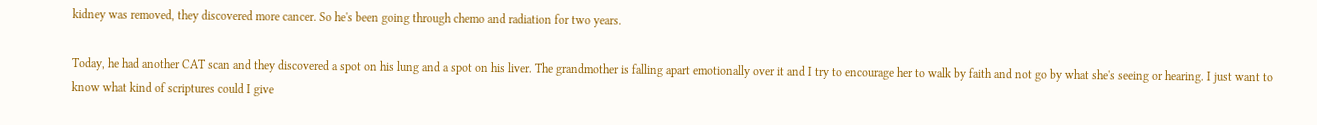kidney was removed, they discovered more cancer. So he's been going through chemo and radiation for two years.

Today, he had another CAT scan and they discovered a spot on his lung and a spot on his liver. The grandmother is falling apart emotionally over it and I try to encourage her to walk by faith and not go by what she's seeing or hearing. I just want to know what kind of scriptures could I give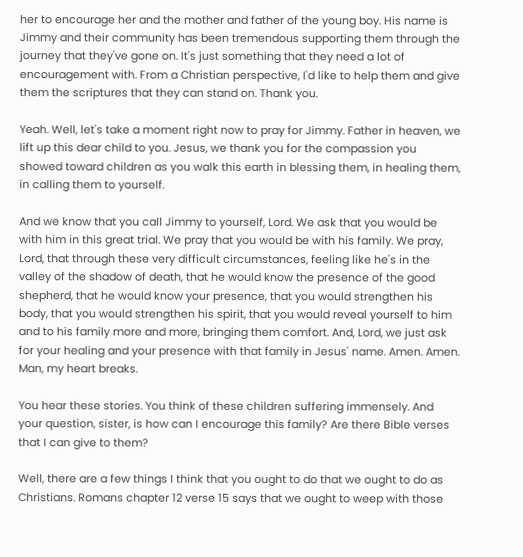her to encourage her and the mother and father of the young boy. His name is Jimmy and their community has been tremendous supporting them through the journey that they've gone on. It's just something that they need a lot of encouragement with. From a Christian perspective, I'd like to help them and give them the scriptures that they can stand on. Thank you.

Yeah. Well, let's take a moment right now to pray for Jimmy. Father in heaven, we lift up this dear child to you. Jesus, we thank you for the compassion you showed toward children as you walk this earth in blessing them, in healing them, in calling them to yourself.

And we know that you call Jimmy to yourself, Lord. We ask that you would be with him in this great trial. We pray that you would be with his family. We pray, Lord, that through these very difficult circumstances, feeling like he's in the valley of the shadow of death, that he would know the presence of the good shepherd, that he would know your presence, that you would strengthen his body, that you would strengthen his spirit, that you would reveal yourself to him and to his family more and more, bringing them comfort. And, Lord, we just ask for your healing and your presence with that family in Jesus' name. Amen. Amen. Man, my heart breaks.

You hear these stories. You think of these children suffering immensely. And your question, sister, is how can I encourage this family? Are there Bible verses that I can give to them?

Well, there are a few things I think that you ought to do that we ought to do as Christians. Romans chapter 12 verse 15 says that we ought to weep with those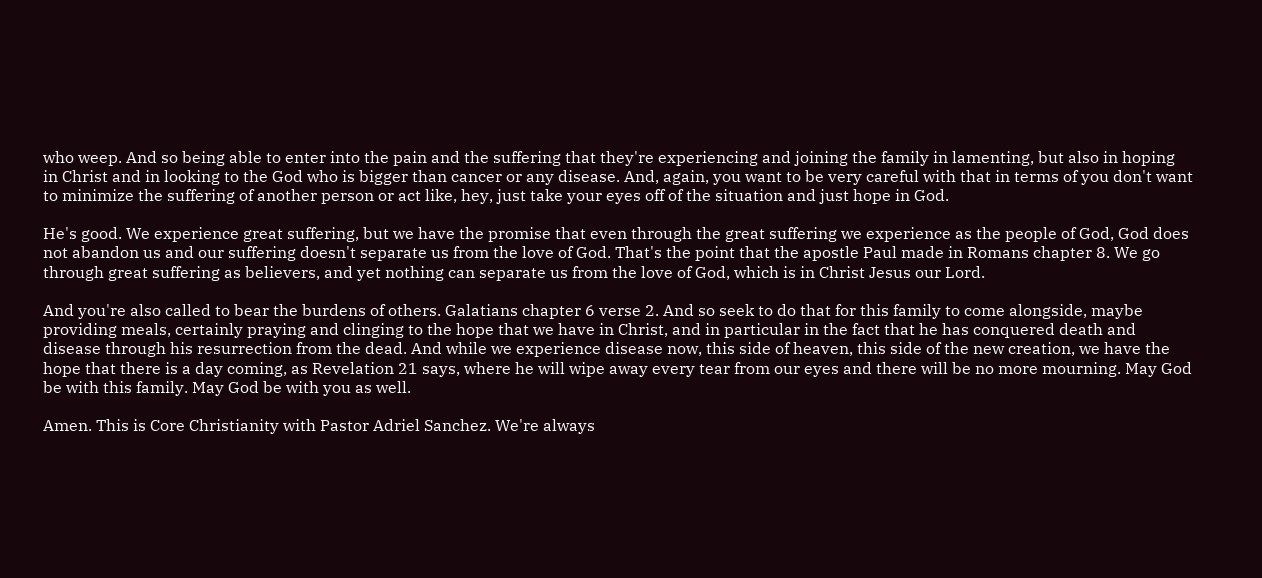who weep. And so being able to enter into the pain and the suffering that they're experiencing and joining the family in lamenting, but also in hoping in Christ and in looking to the God who is bigger than cancer or any disease. And, again, you want to be very careful with that in terms of you don't want to minimize the suffering of another person or act like, hey, just take your eyes off of the situation and just hope in God.

He's good. We experience great suffering, but we have the promise that even through the great suffering we experience as the people of God, God does not abandon us and our suffering doesn't separate us from the love of God. That's the point that the apostle Paul made in Romans chapter 8. We go through great suffering as believers, and yet nothing can separate us from the love of God, which is in Christ Jesus our Lord.

And you're also called to bear the burdens of others. Galatians chapter 6 verse 2. And so seek to do that for this family to come alongside, maybe providing meals, certainly praying and clinging to the hope that we have in Christ, and in particular in the fact that he has conquered death and disease through his resurrection from the dead. And while we experience disease now, this side of heaven, this side of the new creation, we have the hope that there is a day coming, as Revelation 21 says, where he will wipe away every tear from our eyes and there will be no more mourning. May God be with this family. May God be with you as well.

Amen. This is Core Christianity with Pastor Adriel Sanchez. We're always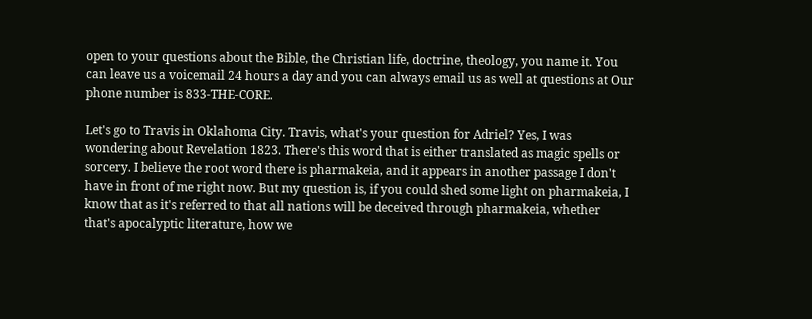open to your questions about the Bible, the Christian life, doctrine, theology, you name it. You can leave us a voicemail 24 hours a day and you can always email us as well at questions at Our phone number is 833-THE-CORE.

Let's go to Travis in Oklahoma City. Travis, what's your question for Adriel? Yes, I was wondering about Revelation 1823. There's this word that is either translated as magic spells or sorcery. I believe the root word there is pharmakeia, and it appears in another passage I don't have in front of me right now. But my question is, if you could shed some light on pharmakeia, I know that as it's referred to that all nations will be deceived through pharmakeia, whether that's apocalyptic literature, how we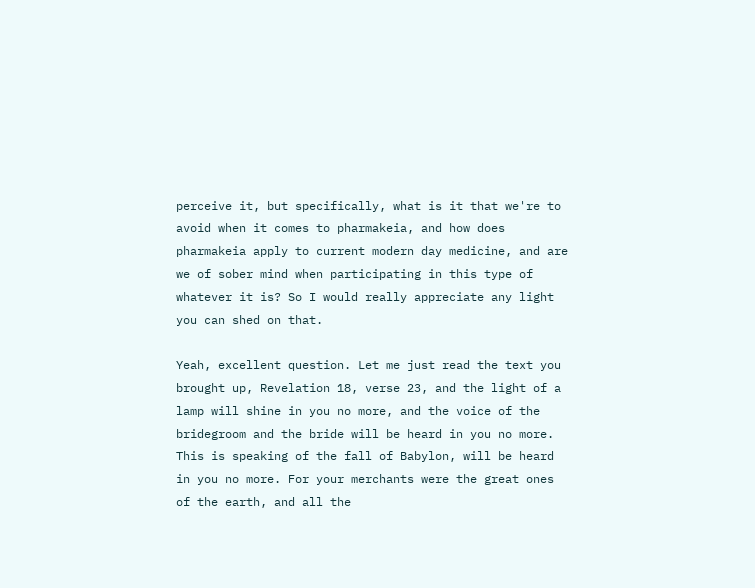perceive it, but specifically, what is it that we're to avoid when it comes to pharmakeia, and how does pharmakeia apply to current modern day medicine, and are we of sober mind when participating in this type of whatever it is? So I would really appreciate any light you can shed on that.

Yeah, excellent question. Let me just read the text you brought up, Revelation 18, verse 23, and the light of a lamp will shine in you no more, and the voice of the bridegroom and the bride will be heard in you no more. This is speaking of the fall of Babylon, will be heard in you no more. For your merchants were the great ones of the earth, and all the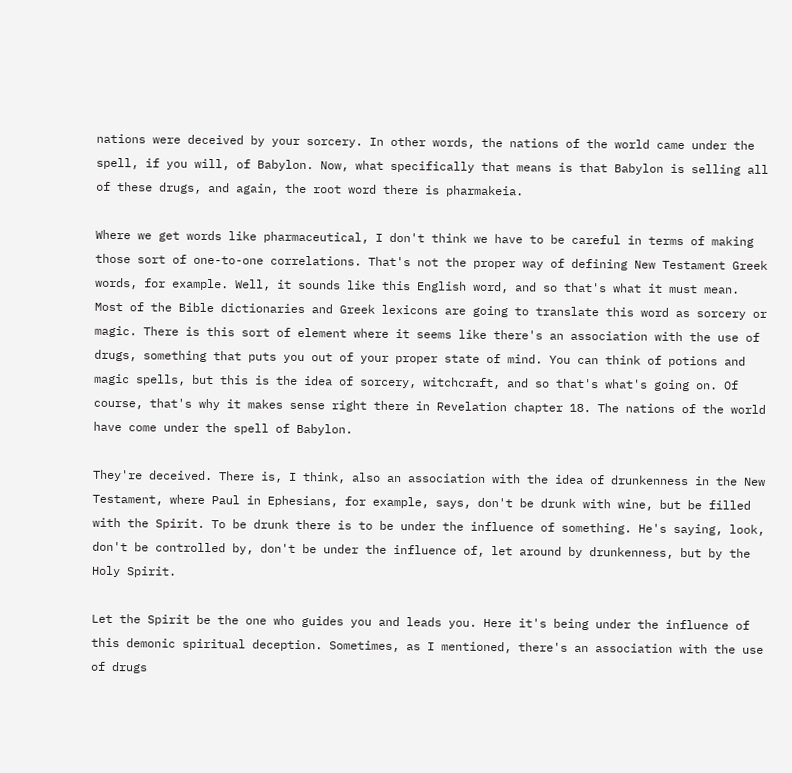nations were deceived by your sorcery. In other words, the nations of the world came under the spell, if you will, of Babylon. Now, what specifically that means is that Babylon is selling all of these drugs, and again, the root word there is pharmakeia.

Where we get words like pharmaceutical, I don't think we have to be careful in terms of making those sort of one-to-one correlations. That's not the proper way of defining New Testament Greek words, for example. Well, it sounds like this English word, and so that's what it must mean. Most of the Bible dictionaries and Greek lexicons are going to translate this word as sorcery or magic. There is this sort of element where it seems like there's an association with the use of drugs, something that puts you out of your proper state of mind. You can think of potions and magic spells, but this is the idea of sorcery, witchcraft, and so that's what's going on. Of course, that's why it makes sense right there in Revelation chapter 18. The nations of the world have come under the spell of Babylon.

They're deceived. There is, I think, also an association with the idea of drunkenness in the New Testament, where Paul in Ephesians, for example, says, don't be drunk with wine, but be filled with the Spirit. To be drunk there is to be under the influence of something. He's saying, look, don't be controlled by, don't be under the influence of, let around by drunkenness, but by the Holy Spirit.

Let the Spirit be the one who guides you and leads you. Here it's being under the influence of this demonic spiritual deception. Sometimes, as I mentioned, there's an association with the use of drugs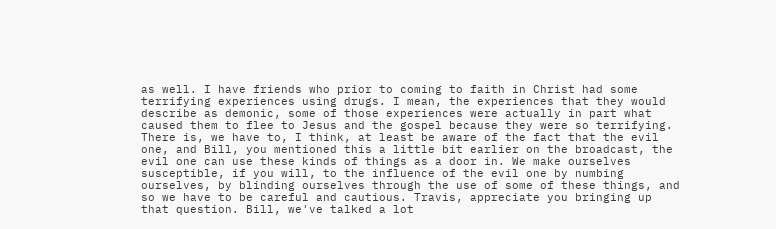as well. I have friends who prior to coming to faith in Christ had some terrifying experiences using drugs. I mean, the experiences that they would describe as demonic, some of those experiences were actually in part what caused them to flee to Jesus and the gospel because they were so terrifying. There is, we have to, I think, at least be aware of the fact that the evil one, and Bill, you mentioned this a little bit earlier on the broadcast, the evil one can use these kinds of things as a door in. We make ourselves susceptible, if you will, to the influence of the evil one by numbing ourselves, by blinding ourselves through the use of some of these things, and so we have to be careful and cautious. Travis, appreciate you bringing up that question. Bill, we've talked a lot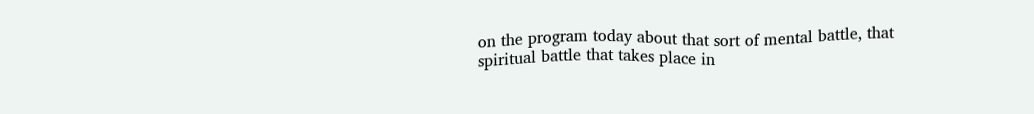on the program today about that sort of mental battle, that spiritual battle that takes place in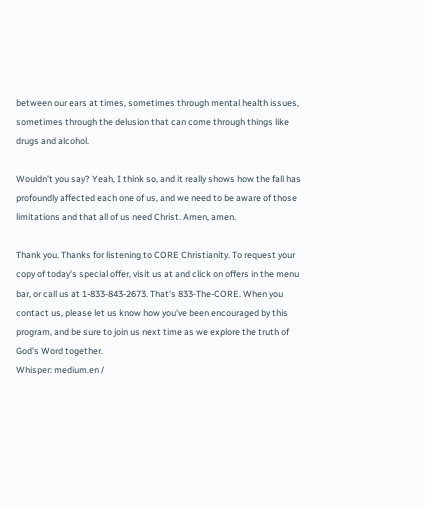between our ears at times, sometimes through mental health issues, sometimes through the delusion that can come through things like drugs and alcohol.

Wouldn't you say? Yeah, I think so, and it really shows how the fall has profoundly affected each one of us, and we need to be aware of those limitations and that all of us need Christ. Amen, amen.

Thank you. Thanks for listening to CORE Christianity. To request your copy of today's special offer, visit us at and click on offers in the menu bar, or call us at 1-833-843-2673. That's 833-The-CORE. When you contact us, please let us know how you've been encouraged by this program, and be sure to join us next time as we explore the truth of God's Word together.
Whisper: medium.en /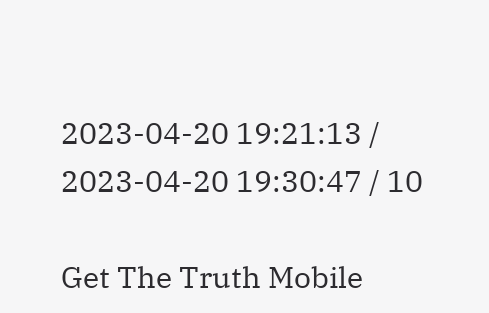2023-04-20 19:21:13 / 2023-04-20 19:30:47 / 10

Get The Truth Mobile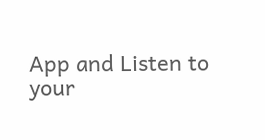App and Listen to your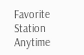Favorite Station Anytime